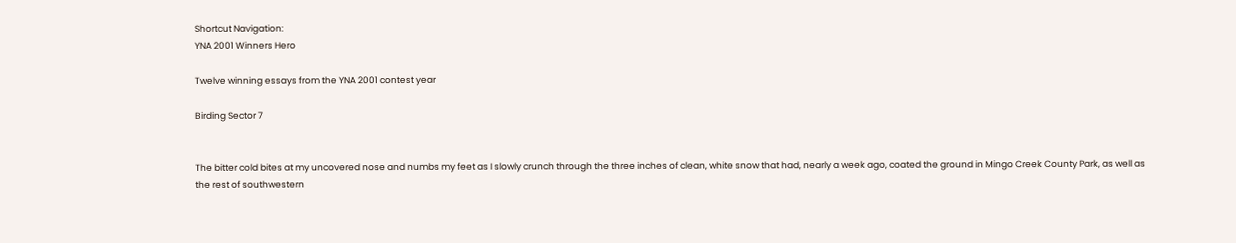Shortcut Navigation:
YNA 2001 Winners Hero

Twelve winning essays from the YNA 2001 contest year

Birding Sector 7


The bitter cold bites at my uncovered nose and numbs my feet as I slowly crunch through the three inches of clean, white snow that had, nearly a week ago, coated the ground in Mingo Creek County Park, as well as the rest of southwestern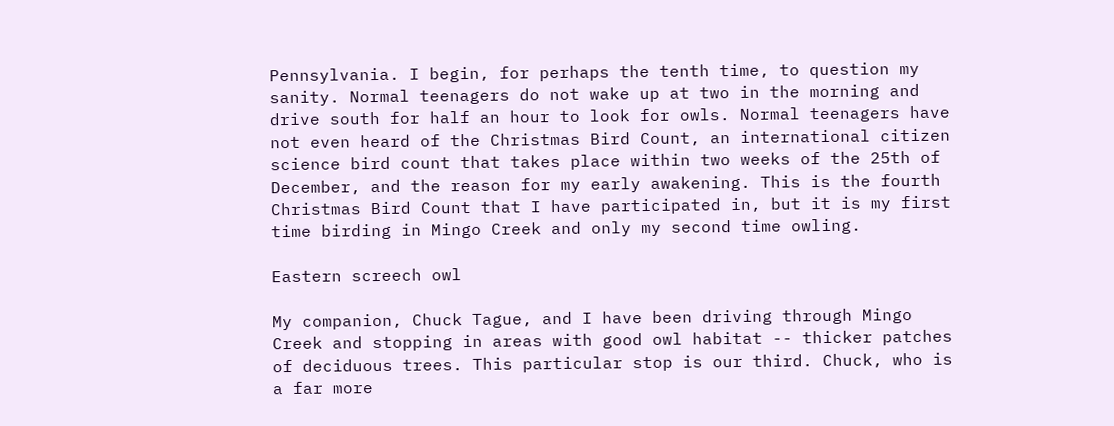Pennsylvania. I begin, for perhaps the tenth time, to question my sanity. Normal teenagers do not wake up at two in the morning and drive south for half an hour to look for owls. Normal teenagers have not even heard of the Christmas Bird Count, an international citizen science bird count that takes place within two weeks of the 25th of December, and the reason for my early awakening. This is the fourth Christmas Bird Count that I have participated in, but it is my first time birding in Mingo Creek and only my second time owling.

Eastern screech owl

My companion, Chuck Tague, and I have been driving through Mingo Creek and stopping in areas with good owl habitat -- thicker patches of deciduous trees. This particular stop is our third. Chuck, who is a far more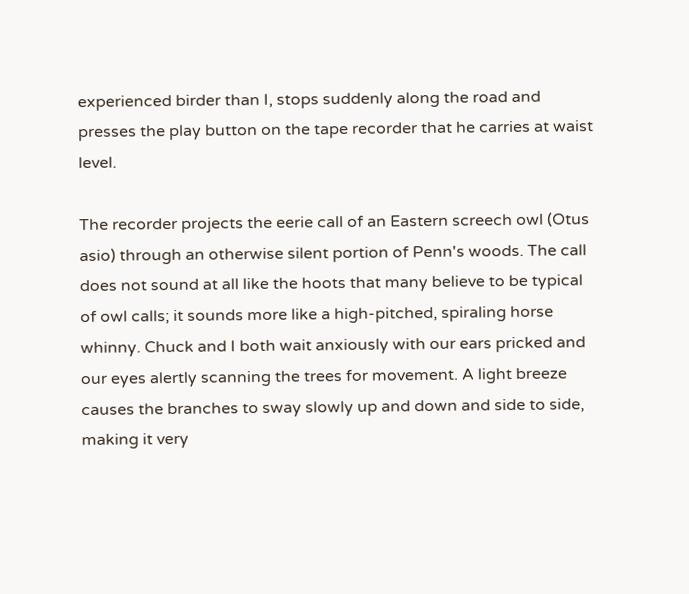experienced birder than I, stops suddenly along the road and presses the play button on the tape recorder that he carries at waist level.

The recorder projects the eerie call of an Eastern screech owl (Otus asio) through an otherwise silent portion of Penn's woods. The call does not sound at all like the hoots that many believe to be typical of owl calls; it sounds more like a high-pitched, spiraling horse whinny. Chuck and I both wait anxiously with our ears pricked and our eyes alertly scanning the trees for movement. A light breeze causes the branches to sway slowly up and down and side to side, making it very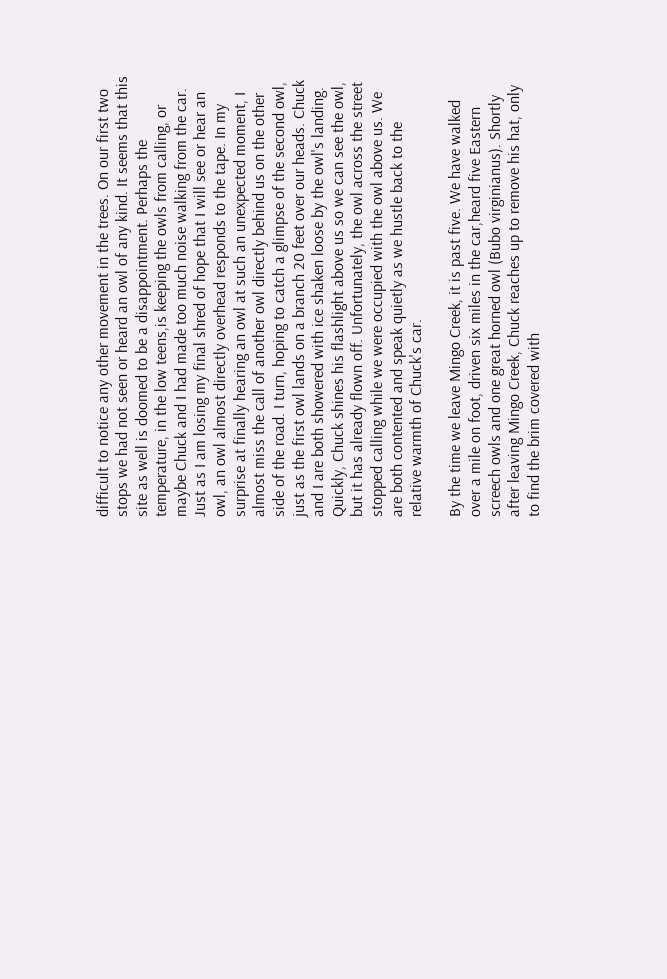difficult to notice any other movement in the trees. On our first two stops we had not seen or heard an owl of any kind. It seems that this site as well is doomed to be a disappointment. Perhaps the temperature, in the low teens,is keeping the owls from calling, or maybe Chuck and I had made too much noise walking from the car. Just as I am losing my final shred of hope that I will see or hear an owl, an owl almost directly overhead responds to the tape. In my surprise at finally hearing an owl at such an unexpected moment, I almost miss the call of another owl directly behind us on the other side of the road. I turn, hoping to catch a glimpse of the second owl, just as the first owl lands on a branch 20 feet over our heads. Chuck and I are both showered with ice shaken loose by the owl's landing. Quickly, Chuck shines his flashlight above us so we can see the owl, but it has already flown off. Unfortunately, the owl across the street stopped calling while we were occupied with the owl above us. We are both contented and speak quietly as we hustle back to the relative warmth of Chuck's car.

By the time we leave Mingo Creek, it is past five. We have walked over a mile on foot, driven six miles in the car,heard five Eastern screech owls and one great horned owl (Bubo virginianus). Shortly after leaving Mingo Creek, Chuck reaches up to remove his hat, only to find the brim covered with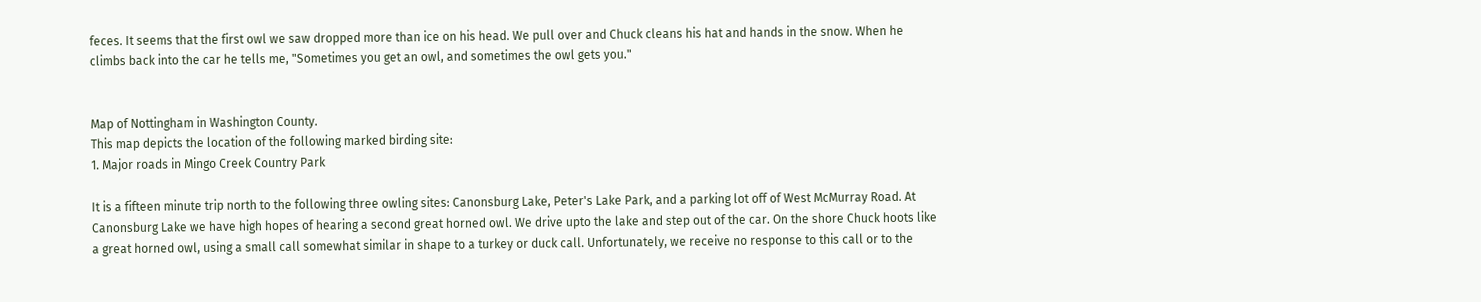feces. It seems that the first owl we saw dropped more than ice on his head. We pull over and Chuck cleans his hat and hands in the snow. When he climbs back into the car he tells me, "Sometimes you get an owl, and sometimes the owl gets you."


Map of Nottingham in Washington County.
This map depicts the location of the following marked birding site:
1. Major roads in Mingo Creek Country Park

It is a fifteen minute trip north to the following three owling sites: Canonsburg Lake, Peter's Lake Park, and a parking lot off of West McMurray Road. At Canonsburg Lake we have high hopes of hearing a second great horned owl. We drive upto the lake and step out of the car. On the shore Chuck hoots like a great horned owl, using a small call somewhat similar in shape to a turkey or duck call. Unfortunately, we receive no response to this call or to the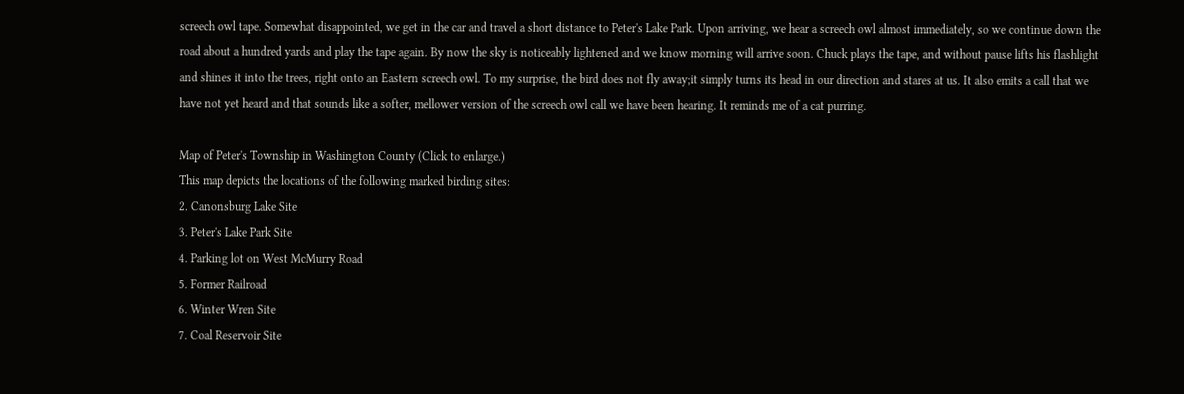screech owl tape. Somewhat disappointed, we get in the car and travel a short distance to Peter's Lake Park. Upon arriving, we hear a screech owl almost immediately, so we continue down the road about a hundred yards and play the tape again. By now the sky is noticeably lightened and we know morning will arrive soon. Chuck plays the tape, and without pause lifts his flashlight and shines it into the trees, right onto an Eastern screech owl. To my surprise, the bird does not fly away;it simply turns its head in our direction and stares at us. It also emits a call that we have not yet heard and that sounds like a softer, mellower version of the screech owl call we have been hearing. It reminds me of a cat purring.

Map of Peter's Township in Washington County (Click to enlarge.)
This map depicts the locations of the following marked birding sites:
2. Canonsburg Lake Site
3. Peter's Lake Park Site
4. Parking lot on West McMurry Road
5. Former Railroad
6. Winter Wren Site
7. Coal Reservoir Site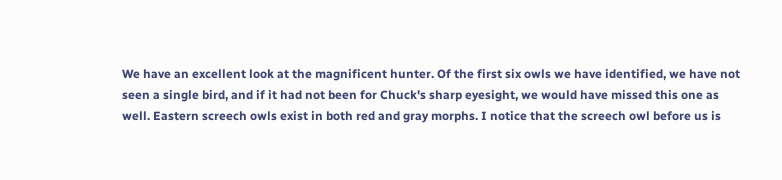We have an excellent look at the magnificent hunter. Of the first six owls we have identified, we have not seen a single bird, and if it had not been for Chuck's sharp eyesight, we would have missed this one as well. Eastern screech owls exist in both red and gray morphs. I notice that the screech owl before us is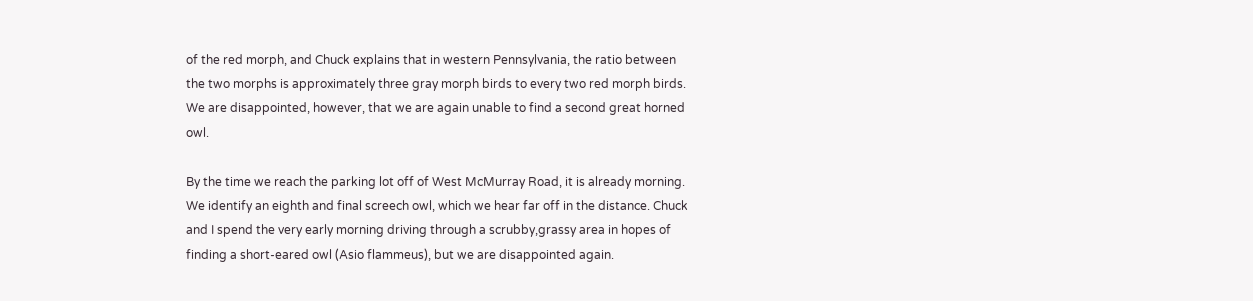of the red morph, and Chuck explains that in western Pennsylvania, the ratio between the two morphs is approximately three gray morph birds to every two red morph birds. We are disappointed, however, that we are again unable to find a second great horned owl.

By the time we reach the parking lot off of West McMurray Road, it is already morning. We identify an eighth and final screech owl, which we hear far off in the distance. Chuck and I spend the very early morning driving through a scrubby,grassy area in hopes of finding a short-eared owl (Asio flammeus), but we are disappointed again.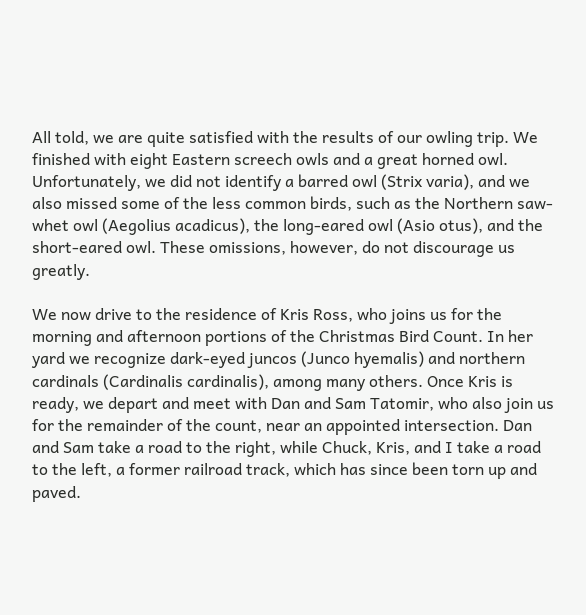All told, we are quite satisfied with the results of our owling trip. We finished with eight Eastern screech owls and a great horned owl. Unfortunately, we did not identify a barred owl (Strix varia), and we also missed some of the less common birds, such as the Northern saw-whet owl (Aegolius acadicus), the long-eared owl (Asio otus), and the short-eared owl. These omissions, however, do not discourage us greatly.

We now drive to the residence of Kris Ross, who joins us for the morning and afternoon portions of the Christmas Bird Count. In her yard we recognize dark-eyed juncos (Junco hyemalis) and northern cardinals (Cardinalis cardinalis), among many others. Once Kris is ready, we depart and meet with Dan and Sam Tatomir, who also join us for the remainder of the count, near an appointed intersection. Dan and Sam take a road to the right, while Chuck, Kris, and I take a road to the left, a former railroad track, which has since been torn up and paved.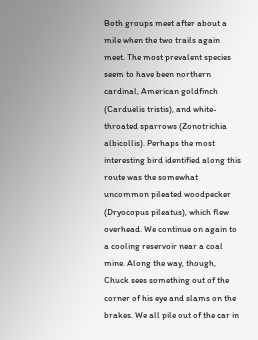Both groups meet after about a mile when the two trails again meet. The most prevalent species seem to have been northern cardinal, American goldfinch (Carduelis tristis), and white-throated sparrows (Zonotrichia albicollis). Perhaps the most interesting bird identified along this route was the somewhat uncommon pileated woodpecker (Dryocopus pileatus), which flew overhead. We continue on again to a cooling reservoir near a coal mine. Along the way, though, Chuck sees something out of the corner of his eye and slams on the brakes. We all pile out of the car in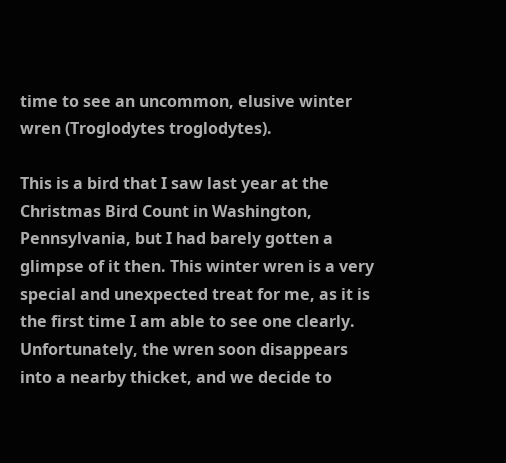time to see an uncommon, elusive winter wren (Troglodytes troglodytes).

This is a bird that I saw last year at the Christmas Bird Count in Washington, Pennsylvania, but I had barely gotten a glimpse of it then. This winter wren is a very special and unexpected treat for me, as it is the first time I am able to see one clearly. Unfortunately, the wren soon disappears into a nearby thicket, and we decide to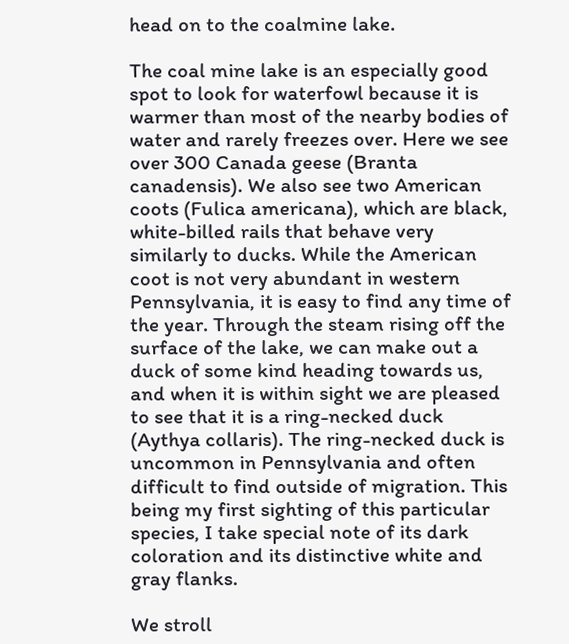head on to the coalmine lake.

The coal mine lake is an especially good spot to look for waterfowl because it is warmer than most of the nearby bodies of water and rarely freezes over. Here we see over 300 Canada geese (Branta canadensis). We also see two American coots (Fulica americana), which are black, white-billed rails that behave very similarly to ducks. While the American coot is not very abundant in western Pennsylvania, it is easy to find any time of the year. Through the steam rising off the surface of the lake, we can make out a duck of some kind heading towards us, and when it is within sight we are pleased to see that it is a ring-necked duck (Aythya collaris). The ring-necked duck is uncommon in Pennsylvania and often difficult to find outside of migration. This being my first sighting of this particular species, I take special note of its dark coloration and its distinctive white and gray flanks.

We stroll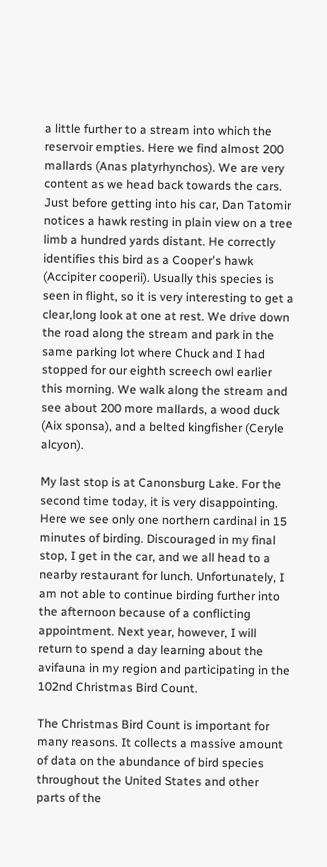a little further to a stream into which the reservoir empties. Here we find almost 200 mallards (Anas platyrhynchos). We are very content as we head back towards the cars. Just before getting into his car, Dan Tatomir notices a hawk resting in plain view on a tree limb a hundred yards distant. He correctly identifies this bird as a Cooper's hawk (Accipiter cooperii). Usually this species is seen in flight, so it is very interesting to get a clear,long look at one at rest. We drive down the road along the stream and park in the same parking lot where Chuck and I had stopped for our eighth screech owl earlier this morning. We walk along the stream and see about 200 more mallards, a wood duck (Aix sponsa), and a belted kingfisher (Ceryle alcyon).

My last stop is at Canonsburg Lake. For the second time today, it is very disappointing. Here we see only one northern cardinal in 15 minutes of birding. Discouraged in my final stop, I get in the car, and we all head to a nearby restaurant for lunch. Unfortunately, I am not able to continue birding further into the afternoon because of a conflicting appointment. Next year, however, I will return to spend a day learning about the avifauna in my region and participating in the 102nd Christmas Bird Count.

The Christmas Bird Count is important for many reasons. It collects a massive amount of data on the abundance of bird species throughout the United States and other parts of the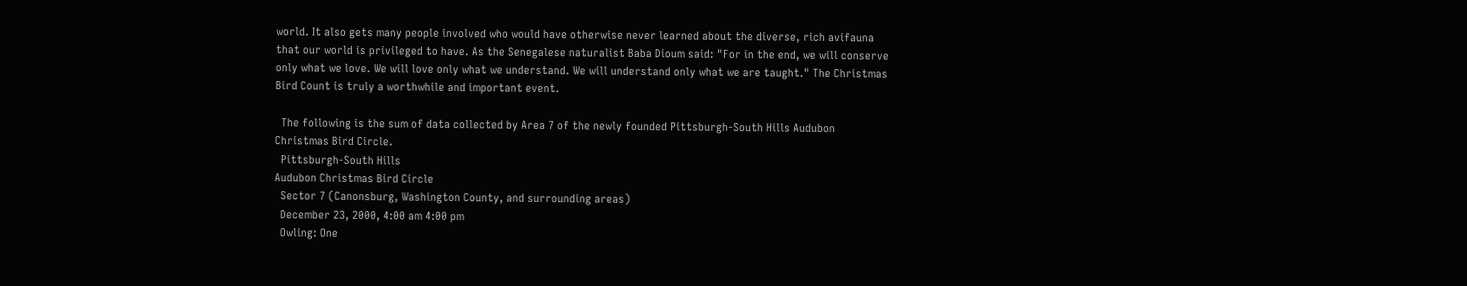world. It also gets many people involved who would have otherwise never learned about the diverse, rich avifauna that our world is privileged to have. As the Senegalese naturalist Baba Dioum said: "For in the end, we will conserve only what we love. We will love only what we understand. We will understand only what we are taught." The Christmas Bird Count is truly a worthwhile and important event.

  The following is the sum of data collected by Area 7 of the newly founded Pittsburgh-South Hills Audubon Christmas Bird Circle.
  Pittsburgh-South Hills
Audubon Christmas Bird Circle
  Sector 7 (Canonsburg, Washington County, and surrounding areas)
  December 23, 2000, 4:00 am 4:00 pm
  Owling: One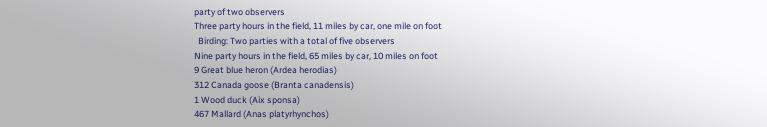party of two observers
Three party hours in the field, 11 miles by car, one mile on foot
  Birding: Two parties with a total of five observers
Nine party hours in the field, 65 miles by car, 10 miles on foot
9 Great blue heron (Ardea herodias)
312 Canada goose (Branta canadensis)
1 Wood duck (Aix sponsa)
467 Mallard (Anas platyrhynchos)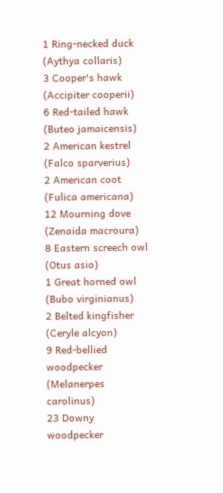1 Ring-necked duck (Aythya collaris)
3 Cooper's hawk (Accipiter cooperii)
6 Red-tailed hawk (Buteo jamaicensis)
2 American kestrel (Falco sparverius)
2 American coot (Fulica americana)
12 Mourning dove (Zenaida macroura)
8 Eastern screech owl (Otus asio)
1 Great horned owl (Bubo virginianus)
2 Belted kingfisher (Ceryle alcyon)
9 Red-bellied woodpecker (Melanerpes carolinus)
23 Downy woodpecker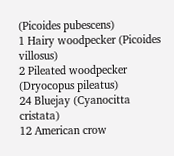(Picoides pubescens)
1 Hairy woodpecker (Picoides villosus)
2 Pileated woodpecker (Dryocopus pileatus)
24 Bluejay (Cyanocitta cristata)
12 American crow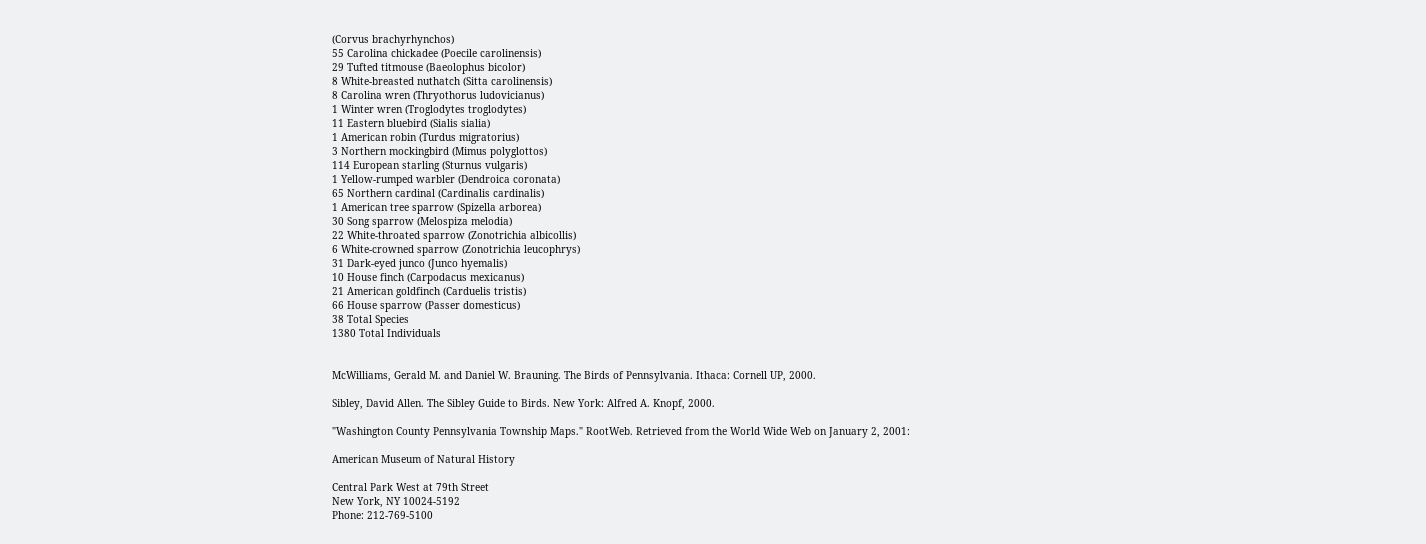(Corvus brachyrhynchos)
55 Carolina chickadee (Poecile carolinensis)
29 Tufted titmouse (Baeolophus bicolor)
8 White-breasted nuthatch (Sitta carolinensis)
8 Carolina wren (Thryothorus ludovicianus)
1 Winter wren (Troglodytes troglodytes)
11 Eastern bluebird (Sialis sialia)
1 American robin (Turdus migratorius)
3 Northern mockingbird (Mimus polyglottos)
114 European starling (Sturnus vulgaris)
1 Yellow-rumped warbler (Dendroica coronata)
65 Northern cardinal (Cardinalis cardinalis)
1 American tree sparrow (Spizella arborea)
30 Song sparrow (Melospiza melodia)
22 White-throated sparrow (Zonotrichia albicollis)
6 White-crowned sparrow (Zonotrichia leucophrys)
31 Dark-eyed junco (Junco hyemalis)
10 House finch (Carpodacus mexicanus)
21 American goldfinch (Carduelis tristis)
66 House sparrow (Passer domesticus)
38 Total Species
1380 Total Individuals


McWilliams, Gerald M. and Daniel W. Brauning. The Birds of Pennsylvania. Ithaca: Cornell UP, 2000.

Sibley, David Allen. The Sibley Guide to Birds. New York: Alfred A. Knopf, 2000.

"Washington County Pennsylvania Township Maps." RootWeb. Retrieved from the World Wide Web on January 2, 2001:

American Museum of Natural History

Central Park West at 79th Street
New York, NY 10024-5192
Phone: 212-769-5100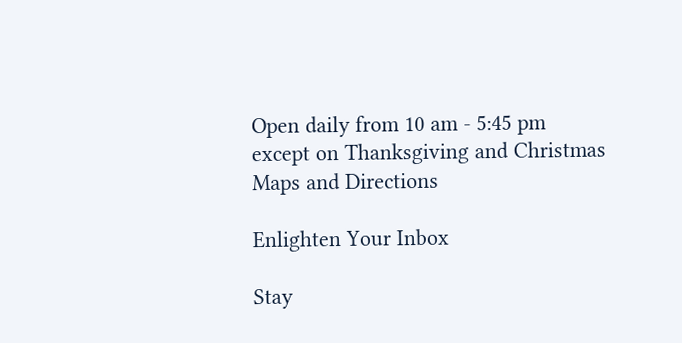Open daily from 10 am - 5:45 pm
except on Thanksgiving and Christmas
Maps and Directions

Enlighten Your Inbox

Stay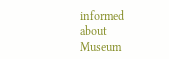informed about Museum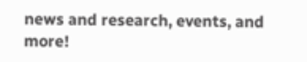news and research, events, and more!